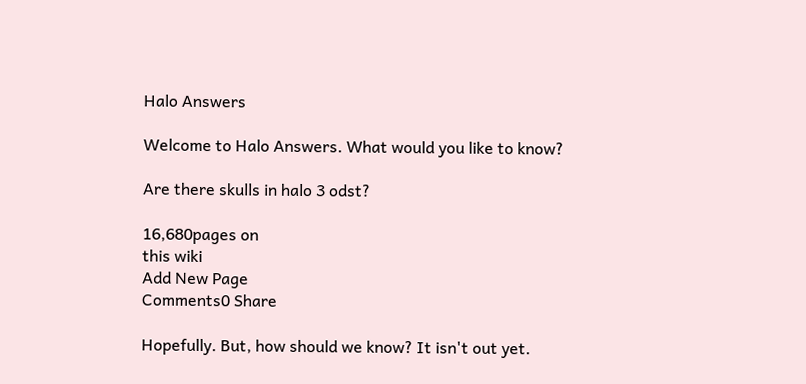Halo Answers

Welcome to Halo Answers. What would you like to know?

Are there skulls in halo 3 odst?

16,680pages on
this wiki
Add New Page
Comments0 Share

Hopefully. But, how should we know? It isn't out yet.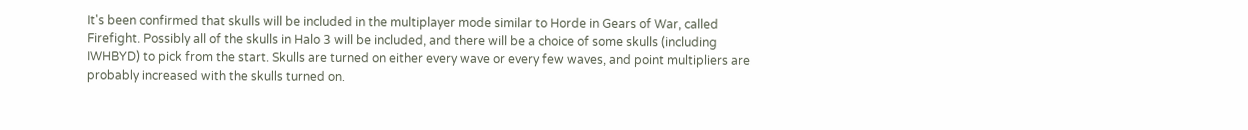It's been confirmed that skulls will be included in the multiplayer mode similar to Horde in Gears of War, called Firefight. Possibly all of the skulls in Halo 3 will be included, and there will be a choice of some skulls (including IWHBYD) to pick from the start. Skulls are turned on either every wave or every few waves, and point multipliers are probably increased with the skulls turned on.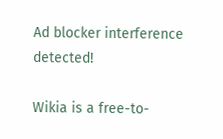Ad blocker interference detected!

Wikia is a free-to-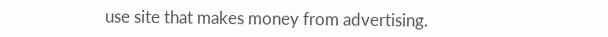use site that makes money from advertising.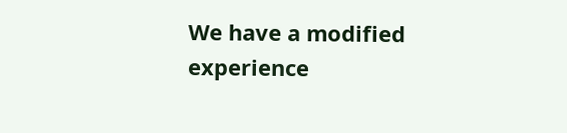We have a modified experience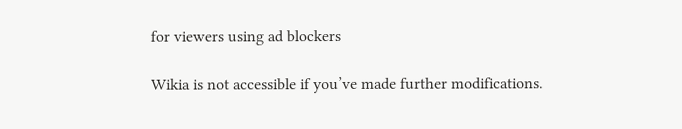for viewers using ad blockers

Wikia is not accessible if you’ve made further modifications.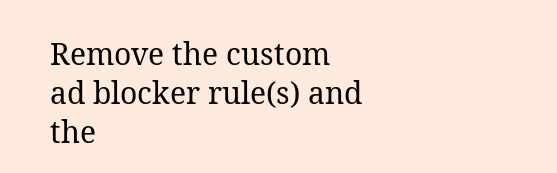Remove the custom ad blocker rule(s) and the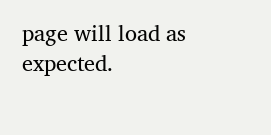page will load as expected.